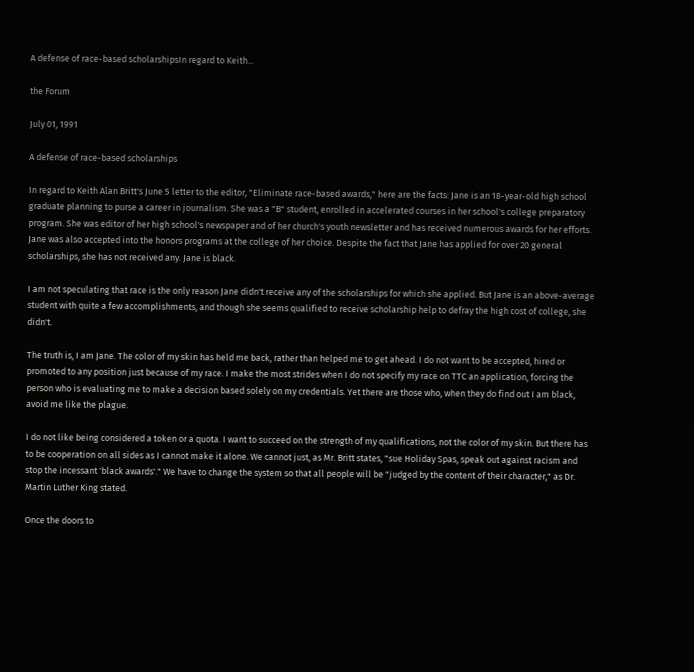A defense of race-based scholarshipsIn regard to Keith...

the Forum

July 01, 1991

A defense of race-based scholarships

In regard to Keith Alan Britt's June 5 letter to the editor, "Eliminate race-based awards," here are the facts: Jane is an 18-year-old high school graduate planning to purse a career in journalism. She was a "B" student, enrolled in accelerated courses in her school's college preparatory program. She was editor of her high school's newspaper and of her church's youth newsletter and has received numerous awards for her efforts. Jane was also accepted into the honors programs at the college of her choice. Despite the fact that Jane has applied for over 20 general scholarships, she has not received any. Jane is black.

I am not speculating that race is the only reason Jane didn't receive any of the scholarships for which she applied. But Jane is an above-average student with quite a few accomplishments, and though she seems qualified to receive scholarship help to defray the high cost of college, she didn't.

The truth is, I am Jane. The color of my skin has held me back, rather than helped me to get ahead. I do not want to be accepted, hired or promoted to any position just because of my race. I make the most strides when I do not specify my race on TTC an application, forcing the person who is evaluating me to make a decision based solely on my credentials. Yet there are those who, when they do find out I am black, avoid me like the plague.

I do not like being considered a token or a quota. I want to succeed on the strength of my qualifications, not the color of my skin. But there has to be cooperation on all sides as I cannot make it alone. We cannot just, as Mr. Britt states, "sue Holiday Spas, speak out against racism and stop the incessant 'black awards'." We have to change the system so that all people will be "judged by the content of their character," as Dr. Martin Luther King stated.

Once the doors to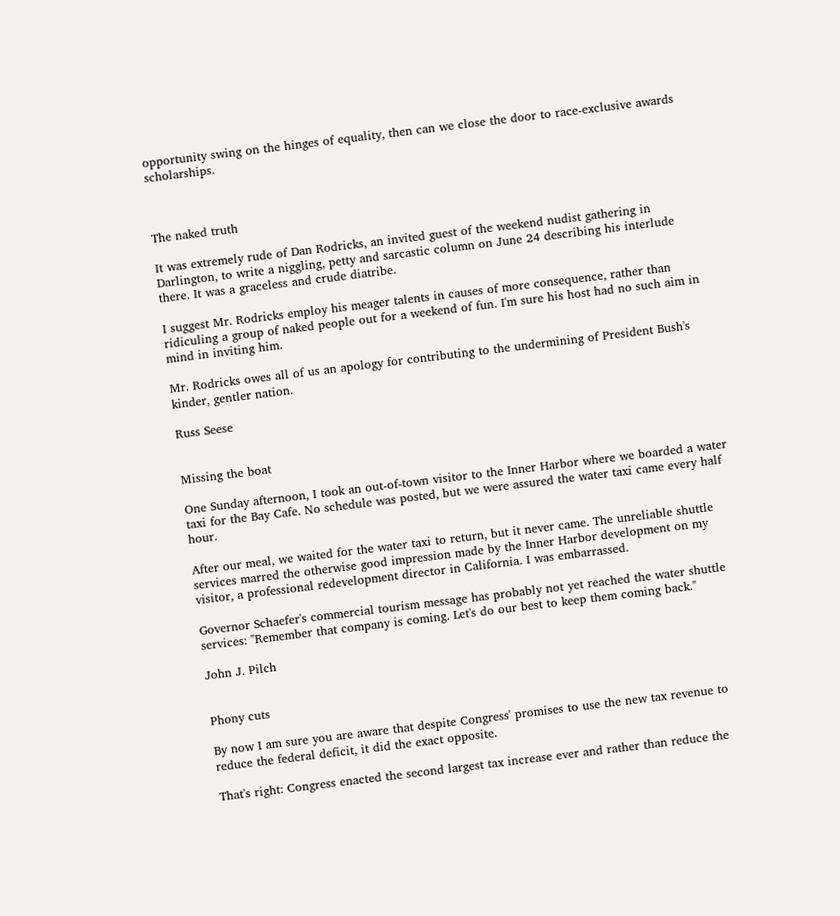opportunity swing on the hinges of equality, then can we close the door to race-exclusive awards scholarships.



The naked truth

It was extremely rude of Dan Rodricks, an invited guest of the weekend nudist gathering in Darlington, to write a niggling, petty and sarcastic column on June 24 describing his interlude there. It was a graceless and crude diatribe.

I suggest Mr. Rodricks employ his meager talents in causes of more consequence, rather than ridiculing a group of naked people out for a weekend of fun. I'm sure his host had no such aim in mind in inviting him.

Mr. Rodricks owes all of us an apology for contributing to the undermining of President Bush's kinder, gentler nation.

Russ Seese


Missing the boat

One Sunday afternoon, I took an out-of-town visitor to the Inner Harbor where we boarded a water taxi for the Bay Cafe. No schedule was posted, but we were assured the water taxi came every half hour.

After our meal, we waited for the water taxi to return, but it never came. The unreliable shuttle services marred the otherwise good impression made by the Inner Harbor development on my visitor, a professional redevelopment director in California. I was embarrassed.

Governor Schaefer's commercial tourism message has probably not yet reached the water shuttle services: "Remember that company is coming. Let's do our best to keep them coming back."

John J. Pilch


Phony cuts

By now I am sure you are aware that despite Congress' promises to use the new tax revenue to reduce the federal deficit, it did the exact opposite.

That's right: Congress enacted the second largest tax increase ever and rather than reduce the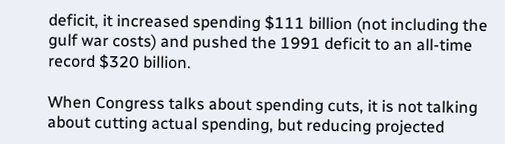deficit, it increased spending $111 billion (not including the gulf war costs) and pushed the 1991 deficit to an all-time record $320 billion.

When Congress talks about spending cuts, it is not talking about cutting actual spending, but reducing projected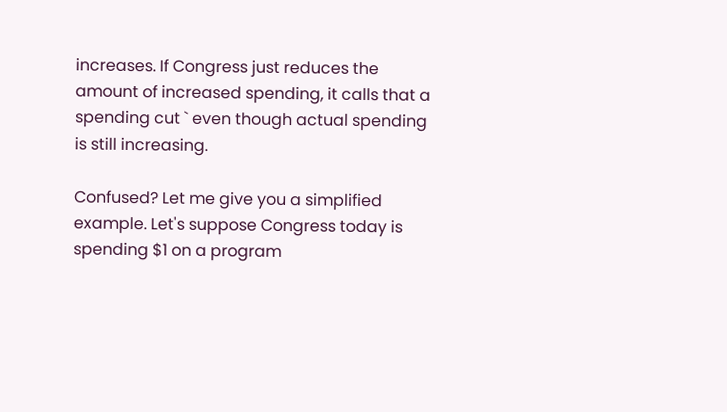increases. If Congress just reduces the amount of increased spending, it calls that a spending cut ` even though actual spending is still increasing.

Confused? Let me give you a simplified example. Let's suppose Congress today is spending $1 on a program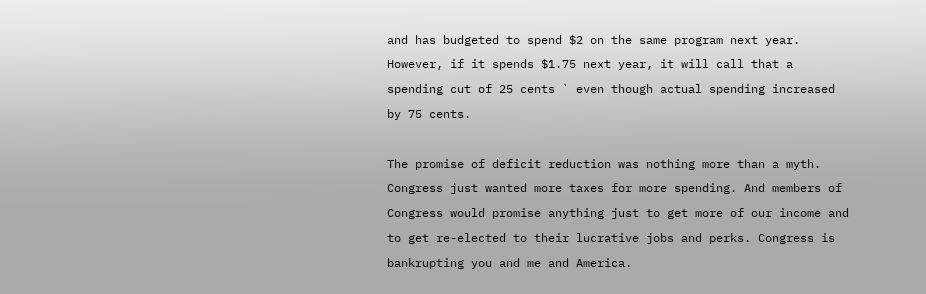and has budgeted to spend $2 on the same program next year. However, if it spends $1.75 next year, it will call that a spending cut of 25 cents ` even though actual spending increased by 75 cents.

The promise of deficit reduction was nothing more than a myth. Congress just wanted more taxes for more spending. And members of Congress would promise anything just to get more of our income and to get re-elected to their lucrative jobs and perks. Congress is bankrupting you and me and America.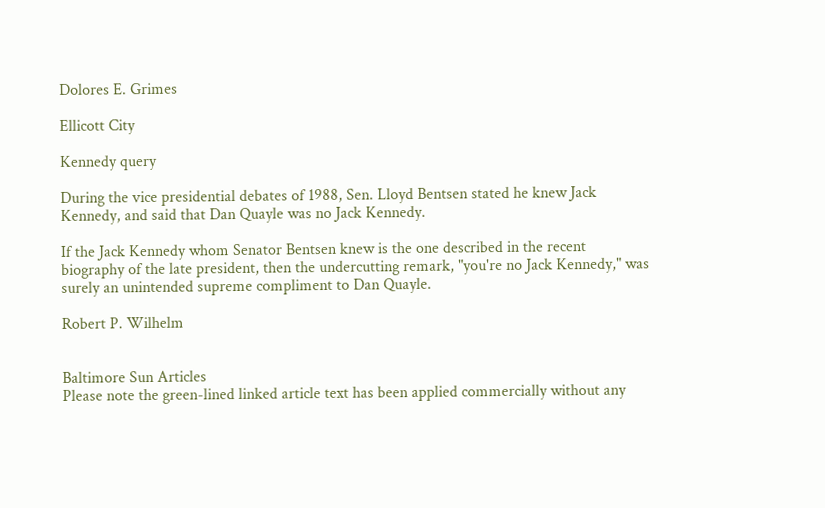Dolores E. Grimes

Ellicott City

Kennedy query

During the vice presidential debates of 1988, Sen. Lloyd Bentsen stated he knew Jack Kennedy, and said that Dan Quayle was no Jack Kennedy.

If the Jack Kennedy whom Senator Bentsen knew is the one described in the recent biography of the late president, then the undercutting remark, "you're no Jack Kennedy," was surely an unintended supreme compliment to Dan Quayle.

Robert P. Wilhelm


Baltimore Sun Articles
Please note the green-lined linked article text has been applied commercially without any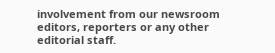involvement from our newsroom editors, reporters or any other editorial staff.